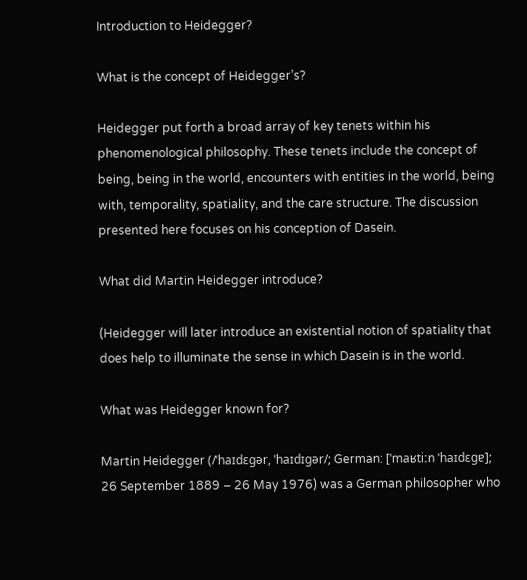Introduction to Heidegger?

What is the concept of Heidegger’s?

Heidegger put forth a broad array of key tenets within his phenomenological philosophy. These tenets include the concept of being, being in the world, encounters with entities in the world, being with, temporality, spatiality, and the care structure. The discussion presented here focuses on his conception of Dasein.

What did Martin Heidegger introduce?

(Heidegger will later introduce an existential notion of spatiality that does help to illuminate the sense in which Dasein is in the world.

What was Heidegger known for?

Martin Heidegger (/ˈhaɪdɛɡər, ˈhaɪdɪɡər/; German: [ˈmaʁtiːn ˈhaɪdɛɡɐ]; 26 September 1889 – 26 May 1976) was a German philosopher who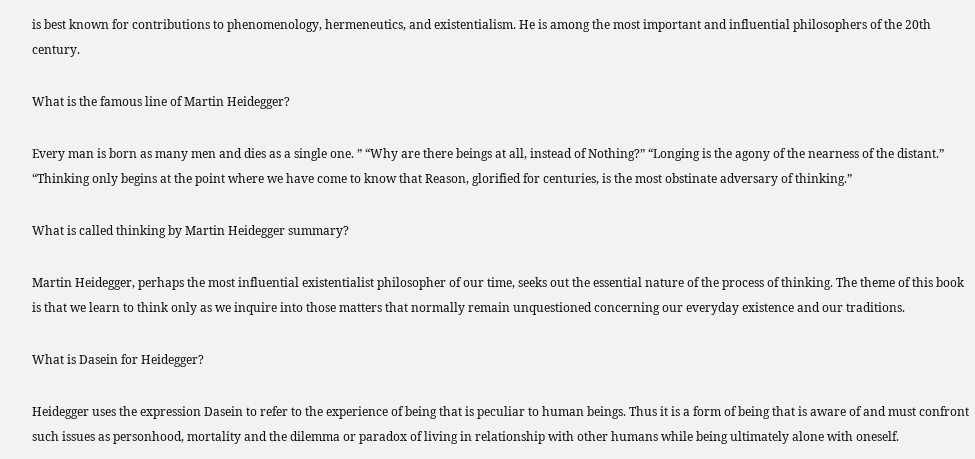is best known for contributions to phenomenology, hermeneutics, and existentialism. He is among the most important and influential philosophers of the 20th century.

What is the famous line of Martin Heidegger?

Every man is born as many men and dies as a single one. ” “Why are there beings at all, instead of Nothing?” “Longing is the agony of the nearness of the distant.” “Thinking only begins at the point where we have come to know that Reason, glorified for centuries, is the most obstinate adversary of thinking.”

What is called thinking by Martin Heidegger summary?

Martin Heidegger, perhaps the most influential existentialist philosopher of our time, seeks out the essential nature of the process of thinking. The theme of this book is that we learn to think only as we inquire into those matters that normally remain unquestioned concerning our everyday existence and our traditions.

What is Dasein for Heidegger?

Heidegger uses the expression Dasein to refer to the experience of being that is peculiar to human beings. Thus it is a form of being that is aware of and must confront such issues as personhood, mortality and the dilemma or paradox of living in relationship with other humans while being ultimately alone with oneself.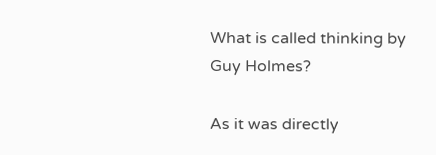What is called thinking by Guy Holmes?

As it was directly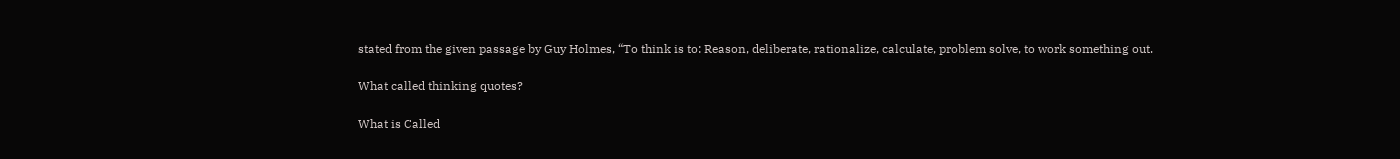stated from the given passage by Guy Holmes, “To think is to: Reason, deliberate, rationalize, calculate, problem solve, to work something out.

What called thinking quotes?

What is Called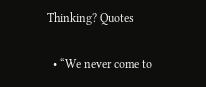Thinking? Quotes

  • “We never come to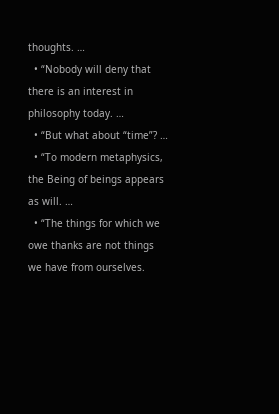thoughts. …
  • “Nobody will deny that there is an interest in philosophy today. …
  • “But what about “time”? …
  • “To modern metaphysics, the Being of beings appears as will. …
  • “The things for which we owe thanks are not things we have from ourselves.